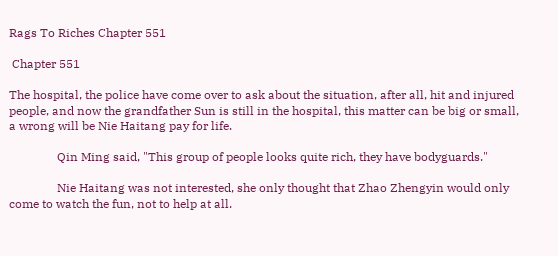Rags To Riches Chapter 551

 Chapter 551

The hospital, the police have come over to ask about the situation, after all, hit and injured people, and now the grandfather Sun is still in the hospital, this matter can be big or small, a wrong will be Nie Haitang pay for life.

                Qin Ming said, "This group of people looks quite rich, they have bodyguards."

                Nie Haitang was not interested, she only thought that Zhao Zhengyin would only come to watch the fun, not to help at all.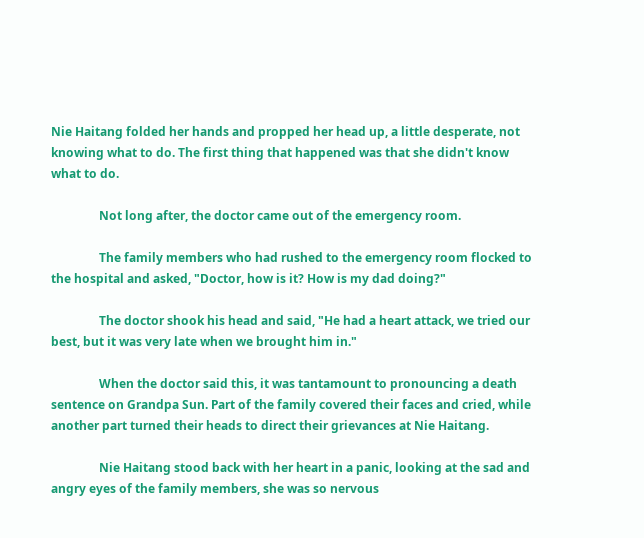Nie Haitang folded her hands and propped her head up, a little desperate, not knowing what to do. The first thing that happened was that she didn't know what to do.

                Not long after, the doctor came out of the emergency room.

                The family members who had rushed to the emergency room flocked to the hospital and asked, "Doctor, how is it? How is my dad doing?"

                The doctor shook his head and said, "He had a heart attack, we tried our best, but it was very late when we brought him in."

                When the doctor said this, it was tantamount to pronouncing a death sentence on Grandpa Sun. Part of the family covered their faces and cried, while another part turned their heads to direct their grievances at Nie Haitang.

                Nie Haitang stood back with her heart in a panic, looking at the sad and angry eyes of the family members, she was so nervous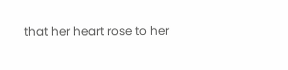that her heart rose to her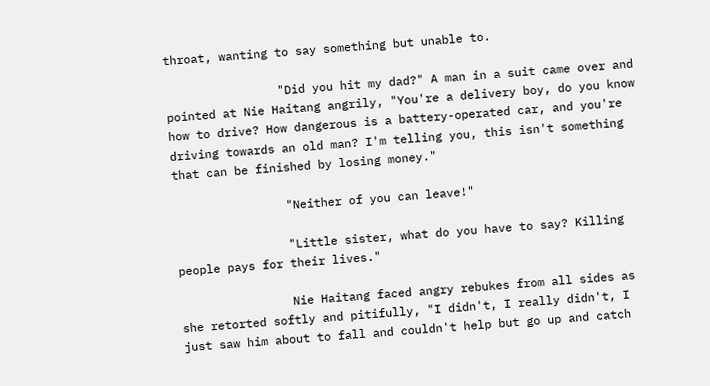throat, wanting to say something but unable to.

                "Did you hit my dad?" A man in a suit came over and pointed at Nie Haitang angrily, "You're a delivery boy, do you know how to drive? How dangerous is a battery-operated car, and you're driving towards an old man? I'm telling you, this isn't something that can be finished by losing money."

                "Neither of you can leave!"

                "Little sister, what do you have to say? Killing people pays for their lives."

                Nie Haitang faced angry rebukes from all sides as she retorted softly and pitifully, "I didn't, I really didn't, I just saw him about to fall and couldn't help but go up and catch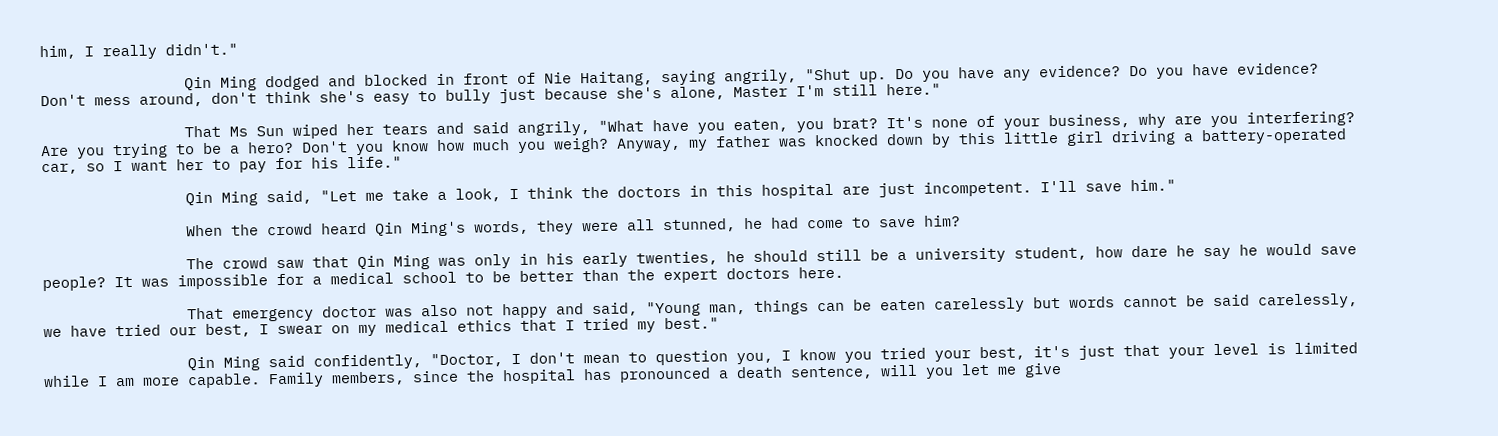him, I really didn't."

                Qin Ming dodged and blocked in front of Nie Haitang, saying angrily, "Shut up. Do you have any evidence? Do you have evidence? Don't mess around, don't think she's easy to bully just because she's alone, Master I'm still here."

                That Ms Sun wiped her tears and said angrily, "What have you eaten, you brat? It's none of your business, why are you interfering? Are you trying to be a hero? Don't you know how much you weigh? Anyway, my father was knocked down by this little girl driving a battery-operated car, so I want her to pay for his life."

                Qin Ming said, "Let me take a look, I think the doctors in this hospital are just incompetent. I'll save him."

                When the crowd heard Qin Ming's words, they were all stunned, he had come to save him?

                The crowd saw that Qin Ming was only in his early twenties, he should still be a university student, how dare he say he would save people? It was impossible for a medical school to be better than the expert doctors here.

                That emergency doctor was also not happy and said, "Young man, things can be eaten carelessly but words cannot be said carelessly, we have tried our best, I swear on my medical ethics that I tried my best."

                Qin Ming said confidently, "Doctor, I don't mean to question you, I know you tried your best, it's just that your level is limited while I am more capable. Family members, since the hospital has pronounced a death sentence, will you let me give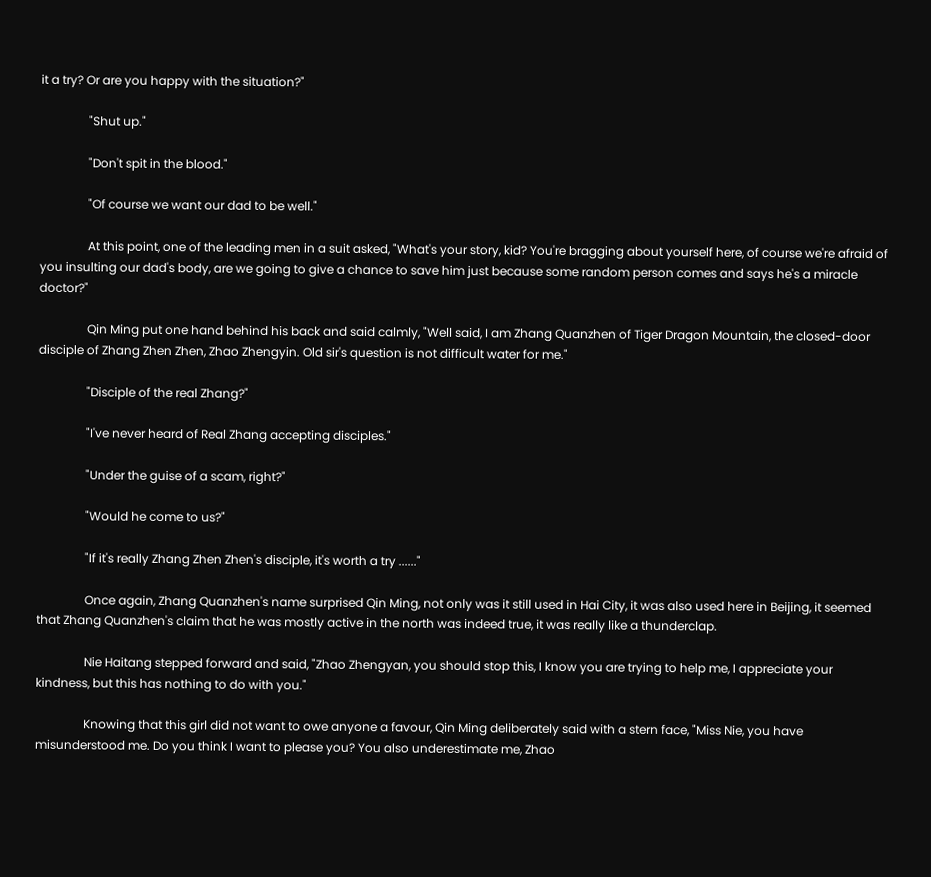it a try? Or are you happy with the situation?"

                "Shut up."

                "Don't spit in the blood."

                "Of course we want our dad to be well."

                At this point, one of the leading men in a suit asked, "What's your story, kid? You're bragging about yourself here, of course we're afraid of you insulting our dad's body, are we going to give a chance to save him just because some random person comes and says he's a miracle doctor?"

                Qin Ming put one hand behind his back and said calmly, "Well said, I am Zhang Quanzhen of Tiger Dragon Mountain, the closed-door disciple of Zhang Zhen Zhen, Zhao Zhengyin. Old sir's question is not difficult water for me."

                "Disciple of the real Zhang?"

                "I've never heard of Real Zhang accepting disciples."

                "Under the guise of a scam, right?"

                "Would he come to us?"

                "If it's really Zhang Zhen Zhen's disciple, it's worth a try ......"

                Once again, Zhang Quanzhen's name surprised Qin Ming, not only was it still used in Hai City, it was also used here in Beijing, it seemed that Zhang Quanzhen's claim that he was mostly active in the north was indeed true, it was really like a thunderclap.

                Nie Haitang stepped forward and said, "Zhao Zhengyan, you should stop this, I know you are trying to help me, I appreciate your kindness, but this has nothing to do with you."

                Knowing that this girl did not want to owe anyone a favour, Qin Ming deliberately said with a stern face, "Miss Nie, you have misunderstood me. Do you think I want to please you? You also underestimate me, Zhao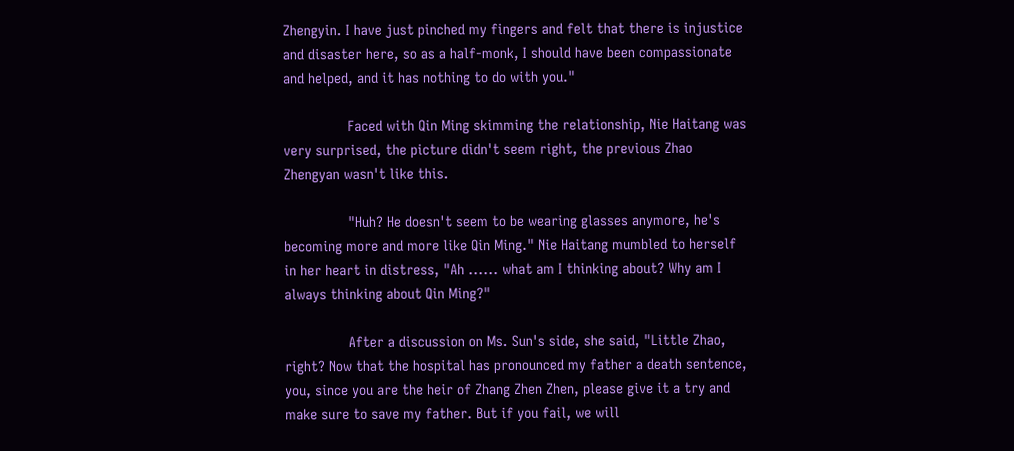Zhengyin. I have just pinched my fingers and felt that there is injustice and disaster here, so as a half-monk, I should have been compassionate and helped, and it has nothing to do with you."

                Faced with Qin Ming skimming the relationship, Nie Haitang was very surprised, the picture didn't seem right, the previous Zhao Zhengyan wasn't like this.

                "Huh? He doesn't seem to be wearing glasses anymore, he's becoming more and more like Qin Ming." Nie Haitang mumbled to herself in her heart in distress, "Ah ...... what am I thinking about? Why am I always thinking about Qin Ming?"

                After a discussion on Ms. Sun's side, she said, "Little Zhao, right? Now that the hospital has pronounced my father a death sentence, you, since you are the heir of Zhang Zhen Zhen, please give it a try and make sure to save my father. But if you fail, we will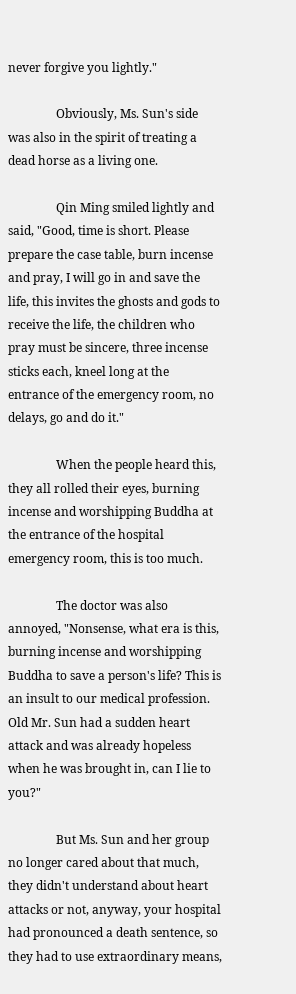never forgive you lightly."

                Obviously, Ms. Sun's side was also in the spirit of treating a dead horse as a living one.

                Qin Ming smiled lightly and said, "Good, time is short. Please prepare the case table, burn incense and pray, I will go in and save the life, this invites the ghosts and gods to receive the life, the children who pray must be sincere, three incense sticks each, kneel long at the entrance of the emergency room, no delays, go and do it."

                When the people heard this, they all rolled their eyes, burning incense and worshipping Buddha at the entrance of the hospital emergency room, this is too much.

                The doctor was also annoyed, "Nonsense, what era is this, burning incense and worshipping Buddha to save a person's life? This is an insult to our medical profession. Old Mr. Sun had a sudden heart attack and was already hopeless when he was brought in, can I lie to you?"

                But Ms. Sun and her group no longer cared about that much, they didn't understand about heart attacks or not, anyway, your hospital had pronounced a death sentence, so they had to use extraordinary means,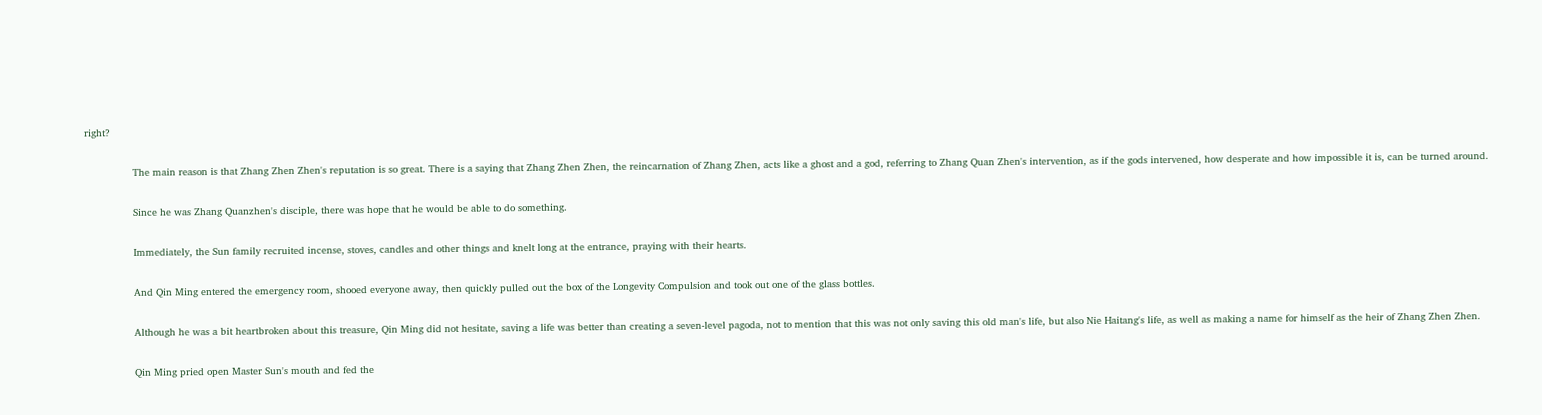right?

                The main reason is that Zhang Zhen Zhen's reputation is so great. There is a saying that Zhang Zhen Zhen, the reincarnation of Zhang Zhen, acts like a ghost and a god, referring to Zhang Quan Zhen's intervention, as if the gods intervened, how desperate and how impossible it is, can be turned around.

                Since he was Zhang Quanzhen's disciple, there was hope that he would be able to do something.

                Immediately, the Sun family recruited incense, stoves, candles and other things and knelt long at the entrance, praying with their hearts.

                And Qin Ming entered the emergency room, shooed everyone away, then quickly pulled out the box of the Longevity Compulsion and took out one of the glass bottles.

                Although he was a bit heartbroken about this treasure, Qin Ming did not hesitate, saving a life was better than creating a seven-level pagoda, not to mention that this was not only saving this old man's life, but also Nie Haitang's life, as well as making a name for himself as the heir of Zhang Zhen Zhen.

                Qin Ming pried open Master Sun's mouth and fed the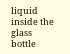liquid inside the glass bottle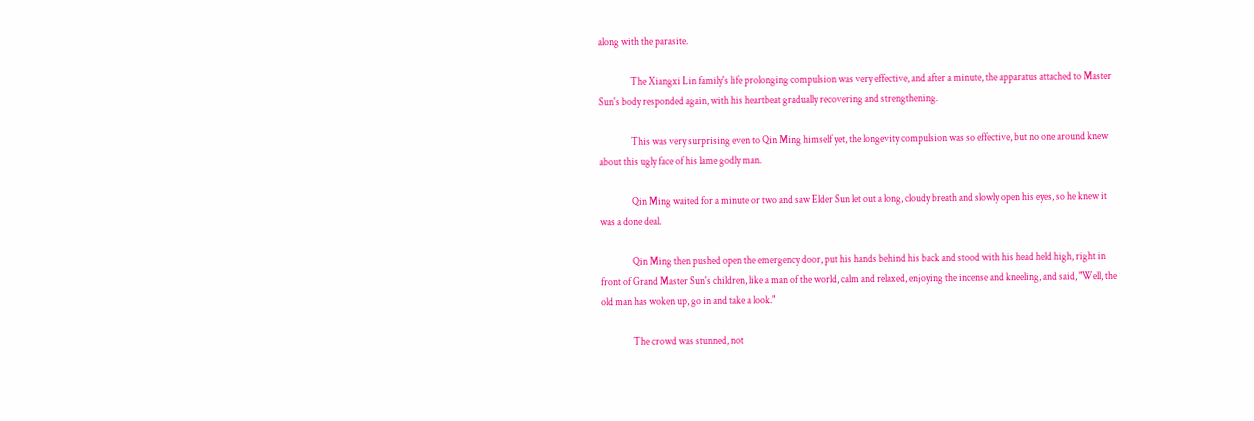along with the parasite.

                The Xiangxi Lin family's life prolonging compulsion was very effective, and after a minute, the apparatus attached to Master Sun's body responded again, with his heartbeat gradually recovering and strengthening.

                This was very surprising even to Qin Ming himself yet, the longevity compulsion was so effective, but no one around knew about this ugly face of his lame godly man.

                Qin Ming waited for a minute or two and saw Elder Sun let out a long, cloudy breath and slowly open his eyes, so he knew it was a done deal.

                Qin Ming then pushed open the emergency door, put his hands behind his back and stood with his head held high, right in front of Grand Master Sun's children, like a man of the world, calm and relaxed, enjoying the incense and kneeling, and said, "Well, the old man has woken up, go in and take a look."

                The crowd was stunned, not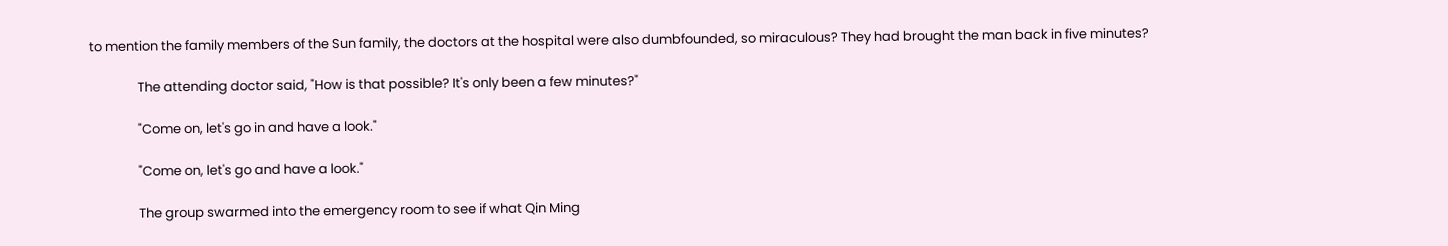to mention the family members of the Sun family, the doctors at the hospital were also dumbfounded, so miraculous? They had brought the man back in five minutes?

                The attending doctor said, "How is that possible? It's only been a few minutes?"

                "Come on, let's go in and have a look."

                "Come on, let's go and have a look."

                The group swarmed into the emergency room to see if what Qin Ming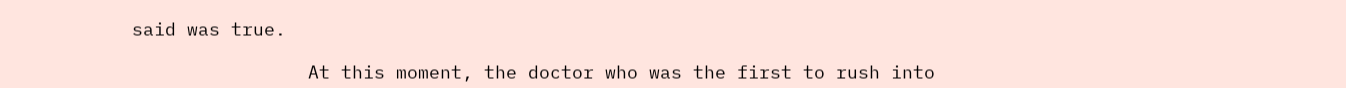said was true.

                At this moment, the doctor who was the first to rush into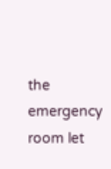the emergency room let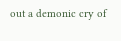out a demonic cry of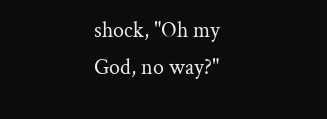shock, "Oh my God, no way?"